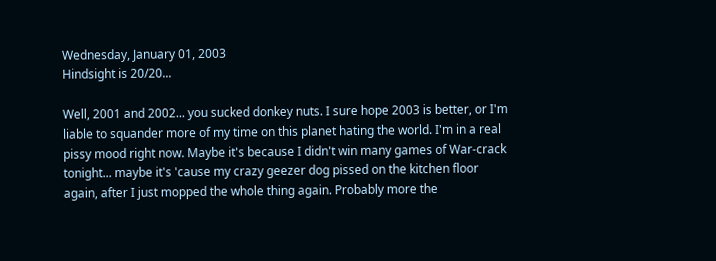Wednesday, January 01, 2003
Hindsight is 20/20...

Well, 2001 and 2002... you sucked donkey nuts. I sure hope 2003 is better, or I'm liable to squander more of my time on this planet hating the world. I'm in a real pissy mood right now. Maybe it's because I didn't win many games of War-crack tonight... maybe it's 'cause my crazy geezer dog pissed on the kitchen floor again, after I just mopped the whole thing again. Probably more the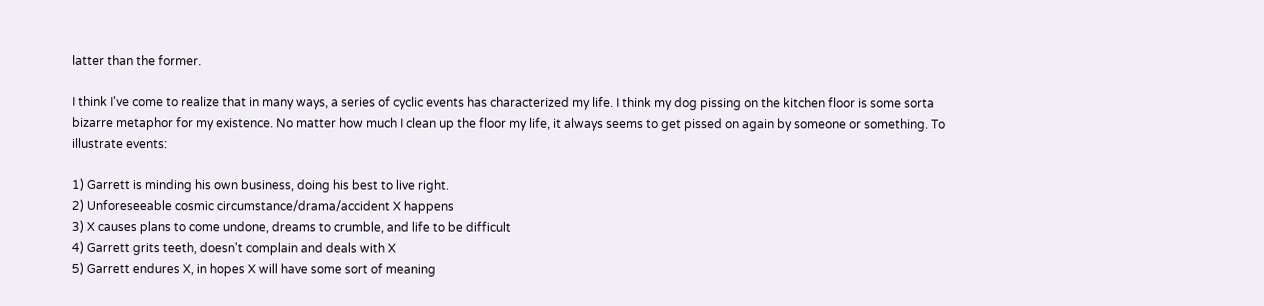latter than the former.

I think I've come to realize that in many ways, a series of cyclic events has characterized my life. I think my dog pissing on the kitchen floor is some sorta bizarre metaphor for my existence. No matter how much I clean up the floor my life, it always seems to get pissed on again by someone or something. To illustrate events:

1) Garrett is minding his own business, doing his best to live right.
2) Unforeseeable cosmic circumstance/drama/accident X happens
3) X causes plans to come undone, dreams to crumble, and life to be difficult
4) Garrett grits teeth, doesn't complain and deals with X
5) Garrett endures X, in hopes X will have some sort of meaning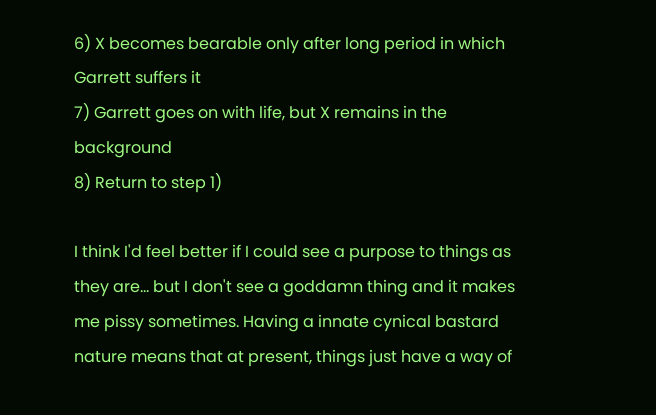6) X becomes bearable only after long period in which Garrett suffers it
7) Garrett goes on with life, but X remains in the background
8) Return to step 1)

I think I'd feel better if I could see a purpose to things as they are... but I don't see a goddamn thing and it makes me pissy sometimes. Having a innate cynical bastard nature means that at present, things just have a way of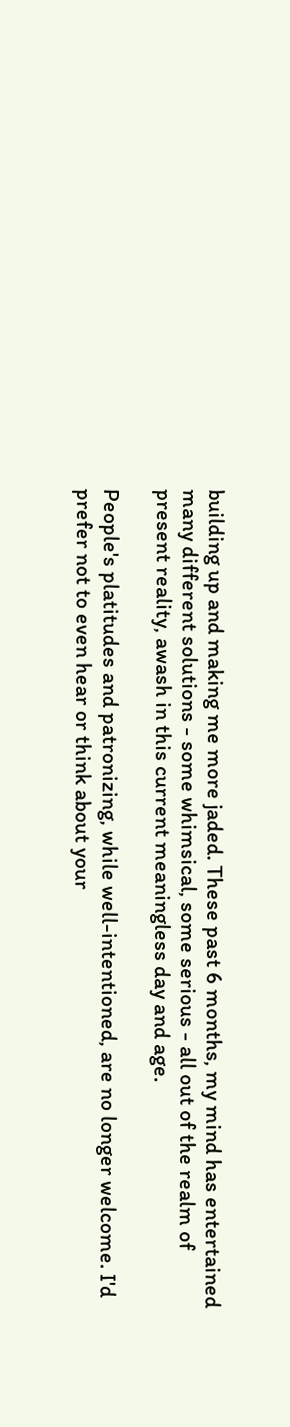building up and making me more jaded. These past 6 months, my mind has entertained many different solutions - some whimsical, some serious - all out of the realm of present reality, awash in this current meaningless day and age.

People's platitudes and patronizing, while well-intentioned, are no longer welcome. I'd prefer not to even hear or think about your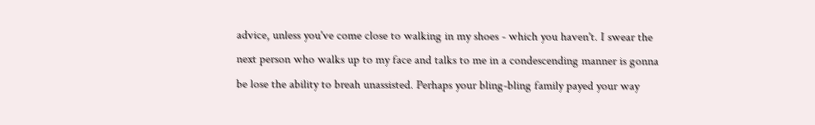advice, unless you've come close to walking in my shoes - which you haven't. I swear the next person who walks up to my face and talks to me in a condescending manner is gonna be lose the ability to breah unassisted. Perhaps your bling-bling family payed your way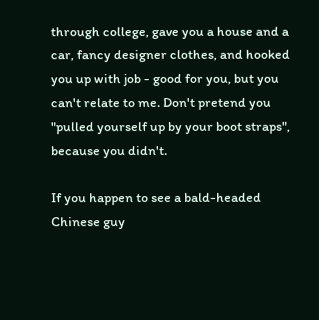through college, gave you a house and a car, fancy designer clothes, and hooked you up with job - good for you, but you can't relate to me. Don't pretend you "pulled yourself up by your boot straps", because you didn't.

If you happen to see a bald-headed Chinese guy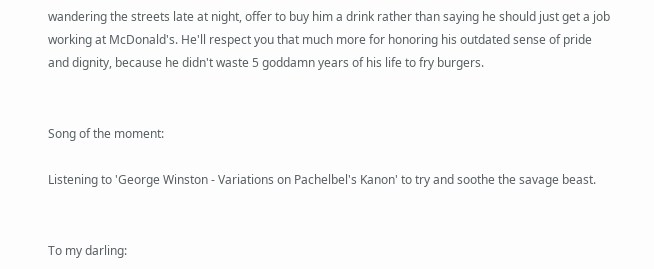wandering the streets late at night, offer to buy him a drink rather than saying he should just get a job working at McDonald's. He'll respect you that much more for honoring his outdated sense of pride and dignity, because he didn't waste 5 goddamn years of his life to fry burgers.


Song of the moment:

Listening to 'George Winston - Variations on Pachelbel's Kanon' to try and soothe the savage beast.


To my darling: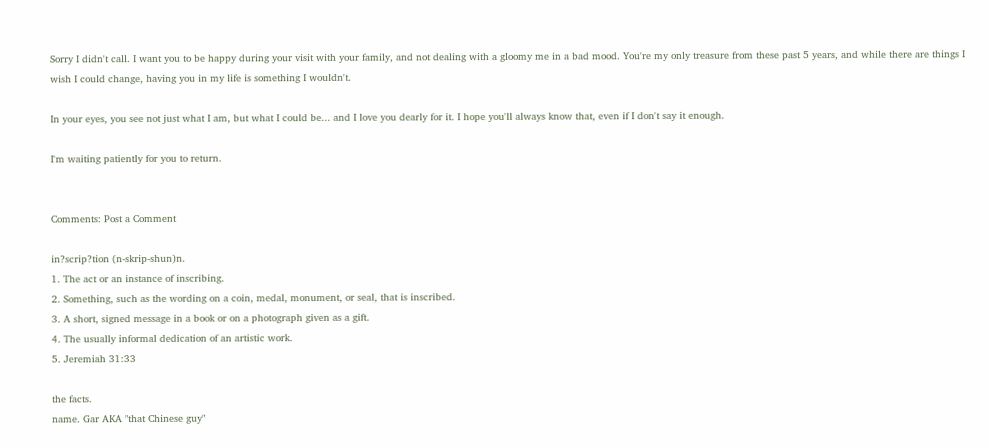Sorry I didn't call. I want you to be happy during your visit with your family, and not dealing with a gloomy me in a bad mood. You're my only treasure from these past 5 years, and while there are things I wish I could change, having you in my life is something I wouldn't.

In your eyes, you see not just what I am, but what I could be... and I love you dearly for it. I hope you'll always know that, even if I don't say it enough.

I'm waiting patiently for you to return.


Comments: Post a Comment

in?scrip?tion (n-skrip-shun)n.
1. The act or an instance of inscribing.
2. Something, such as the wording on a coin, medal, monument, or seal, that is inscribed.
3. A short, signed message in a book or on a photograph given as a gift.
4. The usually informal dedication of an artistic work.
5. Jeremiah 31:33

the facts.
name. Gar AKA "that Chinese guy"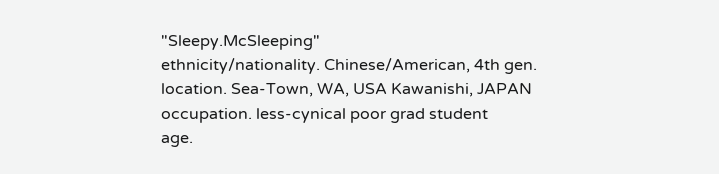"Sleepy.McSleeping"
ethnicity/nationality. Chinese/American, 4th gen.
location. Sea-Town, WA, USA Kawanishi, JAPAN
occupation. less-cynical poor grad student
age.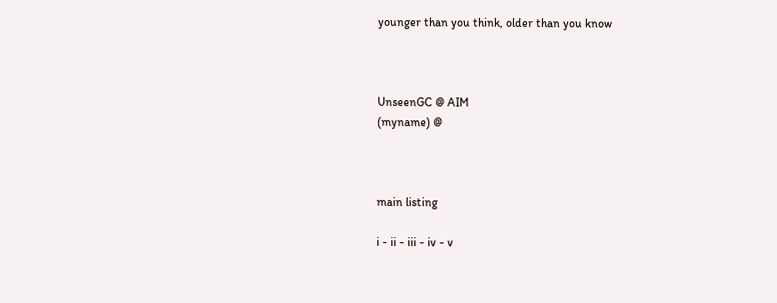younger than you think, older than you know



UnseenGC @ AIM
(myname) @



main listing

i - ii - iii - iv - v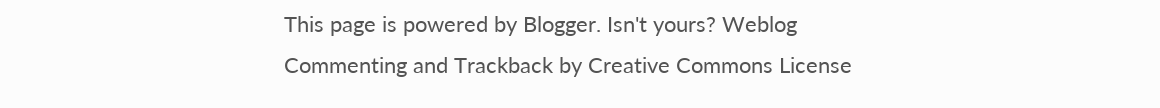This page is powered by Blogger. Isn't yours? Weblog Commenting and Trackback by Creative Commons License